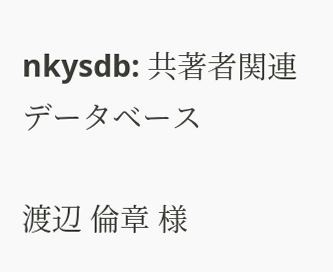nkysdb: 共著者関連データベース

渡辺 倫章 様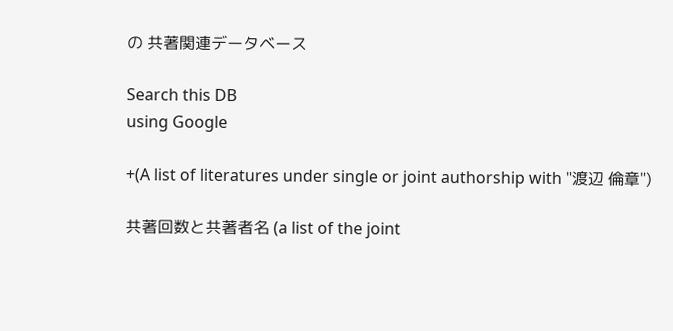の 共著関連データベース

Search this DB
using Google

+(A list of literatures under single or joint authorship with "渡辺 倫章")

共著回数と共著者名 (a list of the joint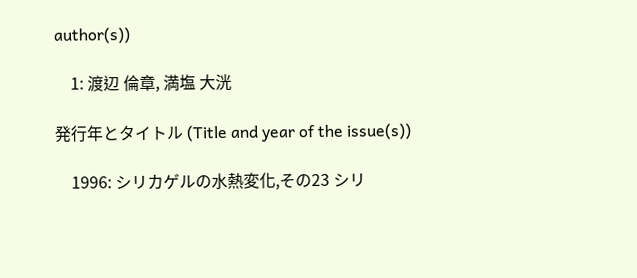author(s))

    1: 渡辺 倫章, 満塩 大洸

発行年とタイトル (Title and year of the issue(s))

    1996: シリカゲルの水熱変化,その23 シリ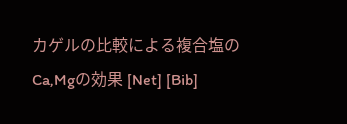カゲルの比較による複合塩のCa,Mgの効果 [Net] [Bib]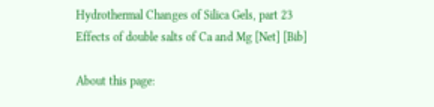Hydrothermal Changes of Silica Gels, part 23 Effects of double salts of Ca and Mg [Net] [Bib]

About this page: